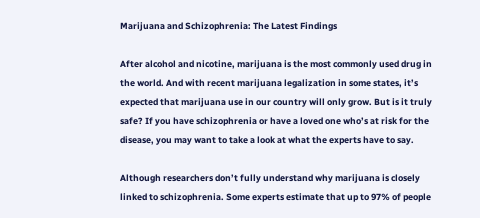Marijuana and Schizophrenia: The Latest Findings

After alcohol and nicotine, marijuana is the most commonly used drug in the world. And with recent marijuana legalization in some states, it’s expected that marijuana use in our country will only grow. But is it truly safe? If you have schizophrenia or have a loved one who’s at risk for the disease, you may want to take a look at what the experts have to say.

Although researchers don’t fully understand why marijuana is closely linked to schizophrenia. Some experts estimate that up to 97% of people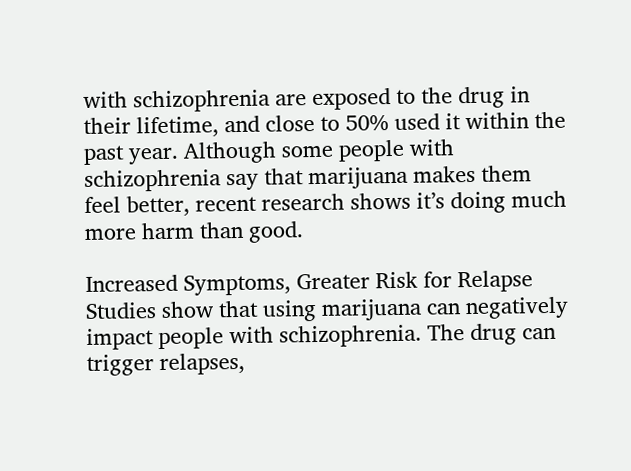with schizophrenia are exposed to the drug in their lifetime, and close to 50% used it within the past year. Although some people with schizophrenia say that marijuana makes them feel better, recent research shows it’s doing much more harm than good.

Increased Symptoms, Greater Risk for Relapse
Studies show that using marijuana can negatively impact people with schizophrenia. The drug can trigger relapses,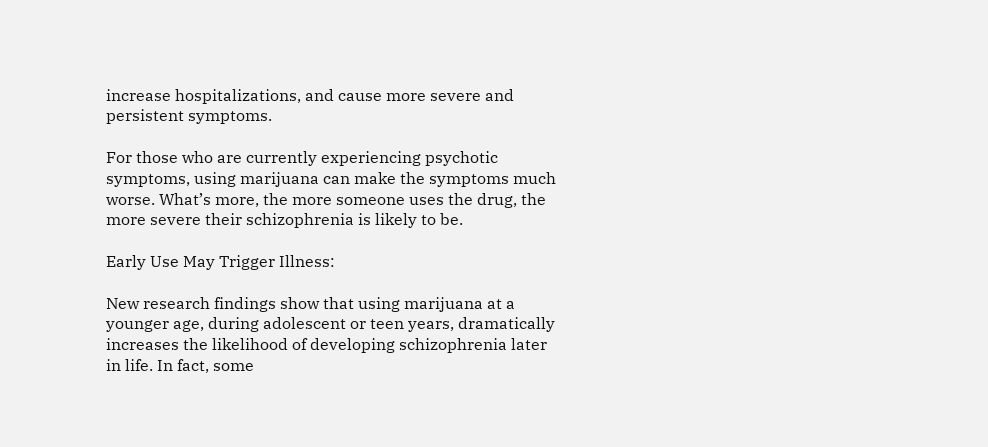increase hospitalizations, and cause more severe and persistent symptoms.

For those who are currently experiencing psychotic symptoms, using marijuana can make the symptoms much worse. What’s more, the more someone uses the drug, the more severe their schizophrenia is likely to be.

Early Use May Trigger Illness:

New research findings show that using marijuana at a younger age, during adolescent or teen years, dramatically increases the likelihood of developing schizophrenia later in life. In fact, some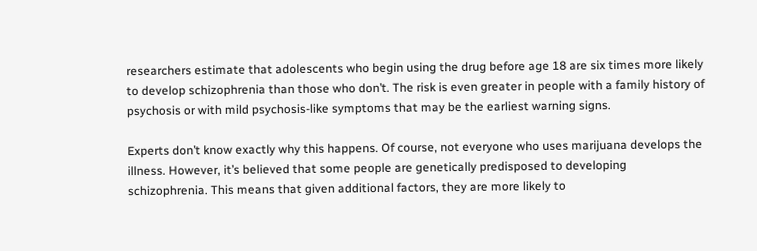researchers estimate that adolescents who begin using the drug before age 18 are six times more likely to develop schizophrenia than those who don’t. The risk is even greater in people with a family history of psychosis or with mild psychosis-like symptoms that may be the earliest warning signs.

Experts don’t know exactly why this happens. Of course, not everyone who uses marijuana develops the illness. However, it’s believed that some people are genetically predisposed to developing schizophrenia. This means that given additional factors, they are more likely to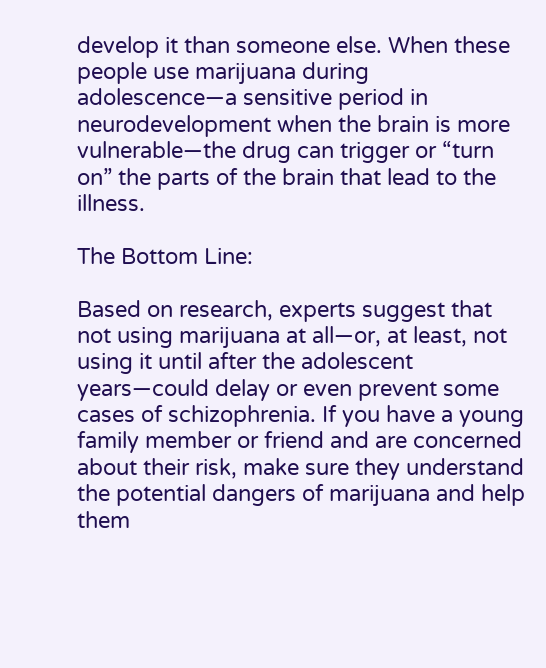develop it than someone else. When these people use marijuana during adolescence—a sensitive period in neurodevelopment when the brain is more vulnerable—the drug can trigger or “turn on” the parts of the brain that lead to the illness.

The Bottom Line:

Based on research, experts suggest that not using marijuana at all—or, at least, not using it until after the adolescent years—could delay or even prevent some cases of schizophrenia. If you have a young family member or friend and are concerned about their risk, make sure they understand the potential dangers of marijuana and help them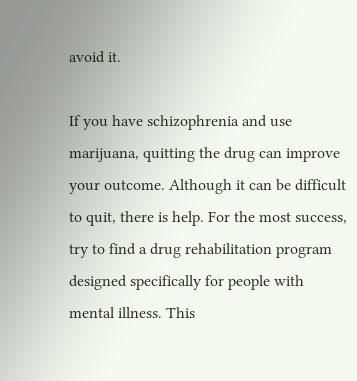avoid it.

If you have schizophrenia and use marijuana, quitting the drug can improve your outcome. Although it can be difficult to quit, there is help. For the most success, try to find a drug rehabilitation program designed specifically for people with mental illness. This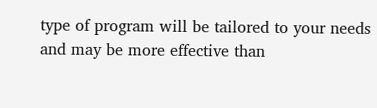type of program will be tailored to your needs and may be more effective than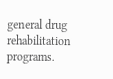general drug rehabilitation programs.